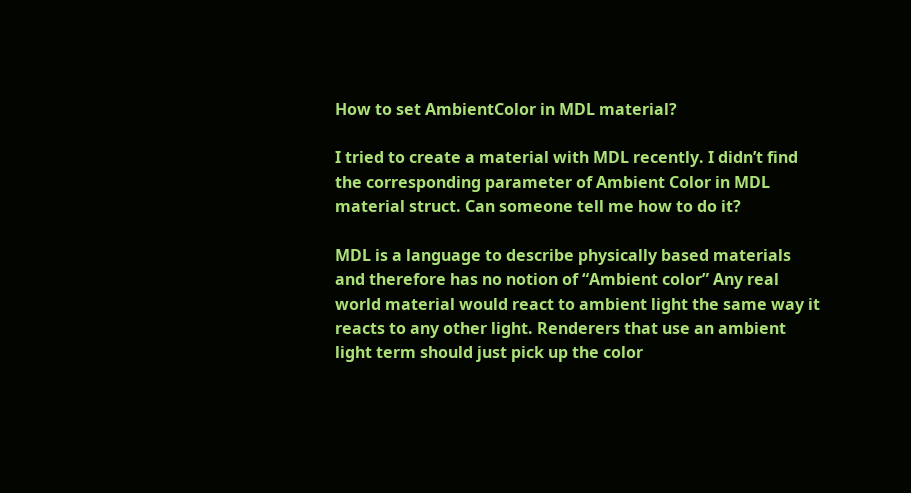How to set AmbientColor in MDL material?

I tried to create a material with MDL recently. I didn’t find the corresponding parameter of Ambient Color in MDL material struct. Can someone tell me how to do it?

MDL is a language to describe physically based materials and therefore has no notion of “Ambient color” Any real world material would react to ambient light the same way it reacts to any other light. Renderers that use an ambient light term should just pick up the color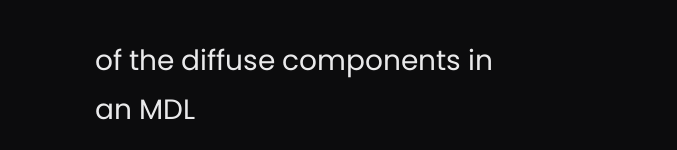of the diffuse components in an MDL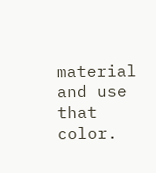material and use that color.